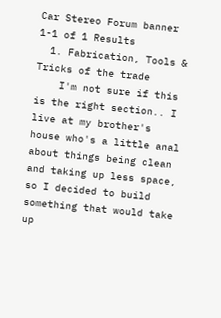Car Stereo Forum banner
1-1 of 1 Results
  1. Fabrication, Tools & Tricks of the trade
    I'm not sure if this is the right section.. I live at my brother's house who's a little anal about things being clean and taking up less space, so I decided to build something that would take up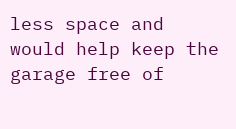less space and would help keep the garage free of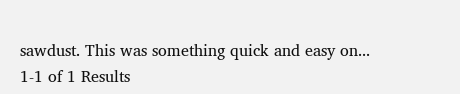sawdust. This was something quick and easy on...
1-1 of 1 Results